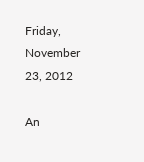Friday, November 23, 2012

An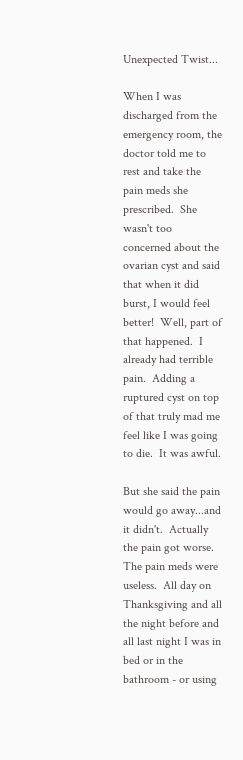Unexpected Twist...

When I was discharged from the emergency room, the doctor told me to rest and take the pain meds she prescribed.  She wasn't too concerned about the ovarian cyst and said that when it did burst, I would feel better!  Well, part of that happened.  I already had terrible pain.  Adding a ruptured cyst on top of that truly mad me feel like I was going to die.  It was awful.

But she said the pain would go away...and it didn't.  Actually the pain got worse.  The pain meds were useless.  All day on Thanksgiving and all the night before and all last night I was in bed or in the bathroom - or using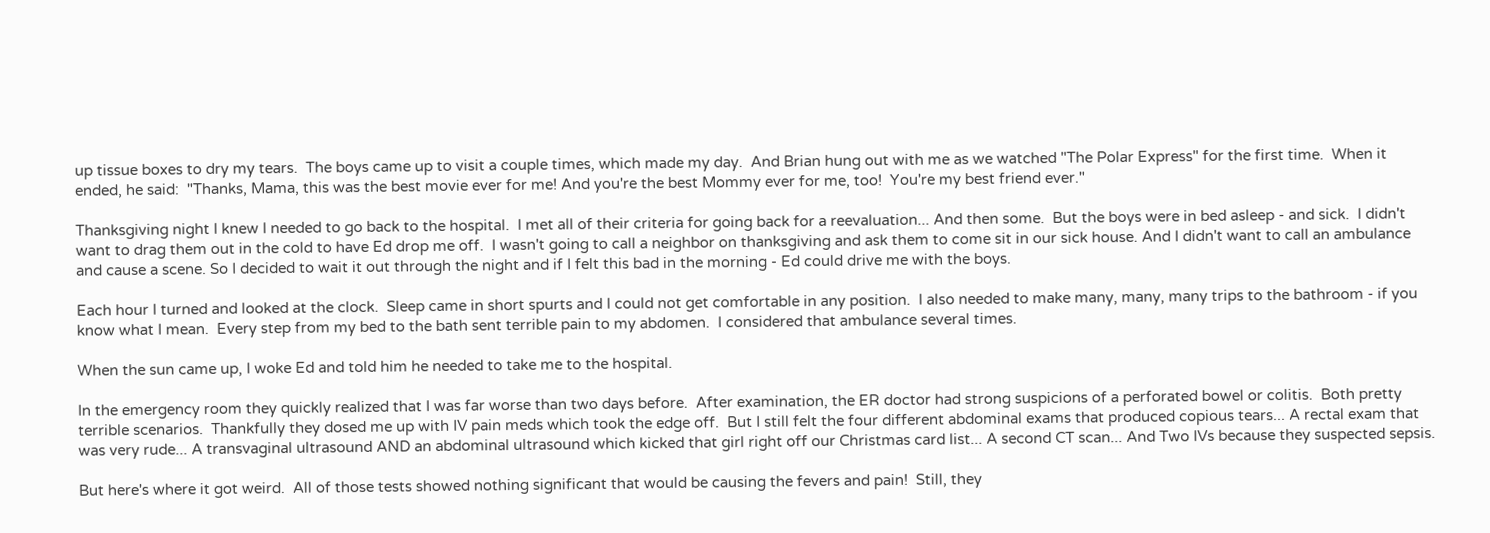up tissue boxes to dry my tears.  The boys came up to visit a couple times, which made my day.  And Brian hung out with me as we watched "The Polar Express" for the first time.  When it ended, he said:  "Thanks, Mama, this was the best movie ever for me! And you're the best Mommy ever for me, too!  You're my best friend ever."

Thanksgiving night I knew I needed to go back to the hospital.  I met all of their criteria for going back for a reevaluation... And then some.  But the boys were in bed asleep - and sick.  I didn't want to drag them out in the cold to have Ed drop me off.  I wasn't going to call a neighbor on thanksgiving and ask them to come sit in our sick house. And I didn't want to call an ambulance and cause a scene. So I decided to wait it out through the night and if I felt this bad in the morning - Ed could drive me with the boys.

Each hour I turned and looked at the clock.  Sleep came in short spurts and I could not get comfortable in any position.  I also needed to make many, many, many trips to the bathroom - if you know what I mean.  Every step from my bed to the bath sent terrible pain to my abdomen.  I considered that ambulance several times.

When the sun came up, I woke Ed and told him he needed to take me to the hospital.

In the emergency room they quickly realized that I was far worse than two days before.  After examination, the ER doctor had strong suspicions of a perforated bowel or colitis.  Both pretty terrible scenarios.  Thankfully they dosed me up with IV pain meds which took the edge off.  But I still felt the four different abdominal exams that produced copious tears... A rectal exam that was very rude... A transvaginal ultrasound AND an abdominal ultrasound which kicked that girl right off our Christmas card list... A second CT scan... And Two IVs because they suspected sepsis.

But here's where it got weird.  All of those tests showed nothing significant that would be causing the fevers and pain!  Still, they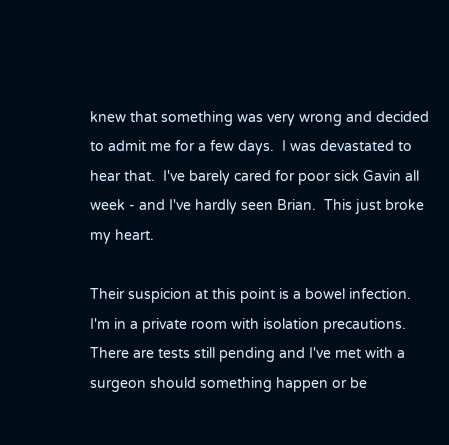knew that something was very wrong and decided to admit me for a few days.  I was devastated to hear that.  I've barely cared for poor sick Gavin all week - and I've hardly seen Brian.  This just broke my heart.

Their suspicion at this point is a bowel infection.  I'm in a private room with isolation precautions.  There are tests still pending and I've met with a surgeon should something happen or be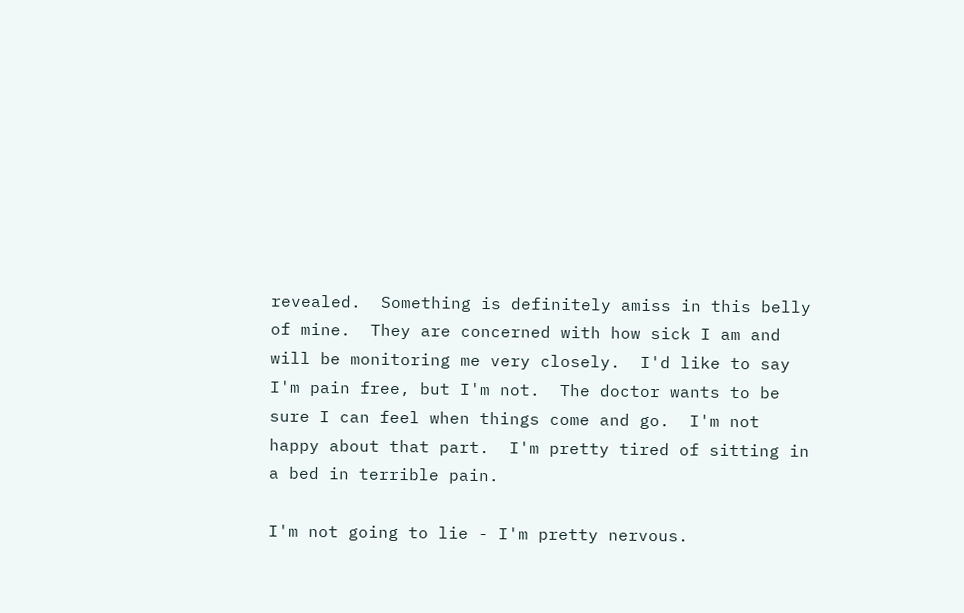revealed.  Something is definitely amiss in this belly of mine.  They are concerned with how sick I am and will be monitoring me very closely.  I'd like to say I'm pain free, but I'm not.  The doctor wants to be sure I can feel when things come and go.  I'm not happy about that part.  I'm pretty tired of sitting in a bed in terrible pain.

I'm not going to lie - I'm pretty nervous.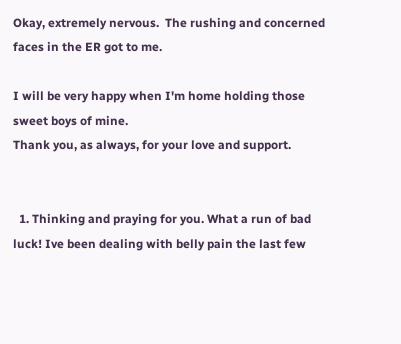Okay, extremely nervous.  The rushing and concerned faces in the ER got to me.

I will be very happy when I'm home holding those sweet boys of mine.
Thank you, as always, for your love and support.


  1. Thinking and praying for you. What a run of bad luck! Ive been dealing with belly pain the last few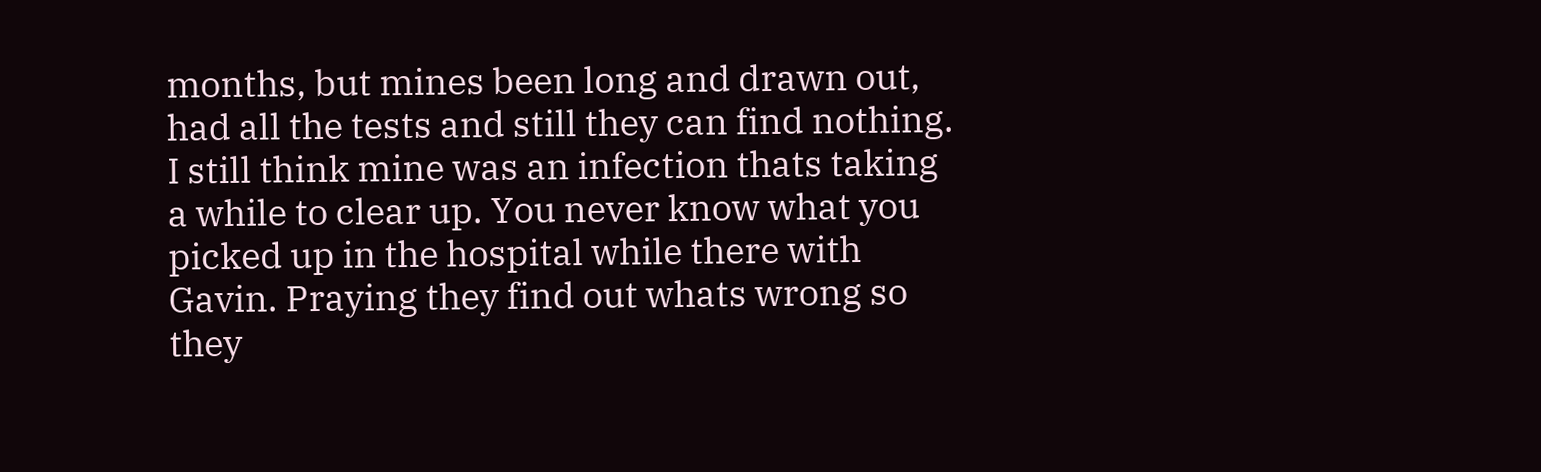months, but mines been long and drawn out, had all the tests and still they can find nothing. I still think mine was an infection thats taking a while to clear up. You never know what you picked up in the hospital while there with Gavin. Praying they find out whats wrong so they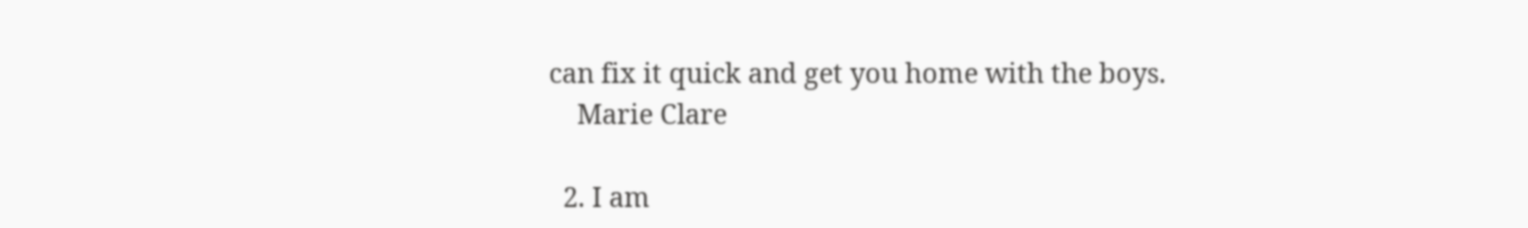can fix it quick and get you home with the boys.
    Marie Clare

  2. I am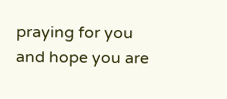praying for you and hope you are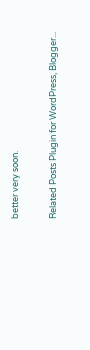better very soon.


Related Posts Plugin for WordPress, Blogger...